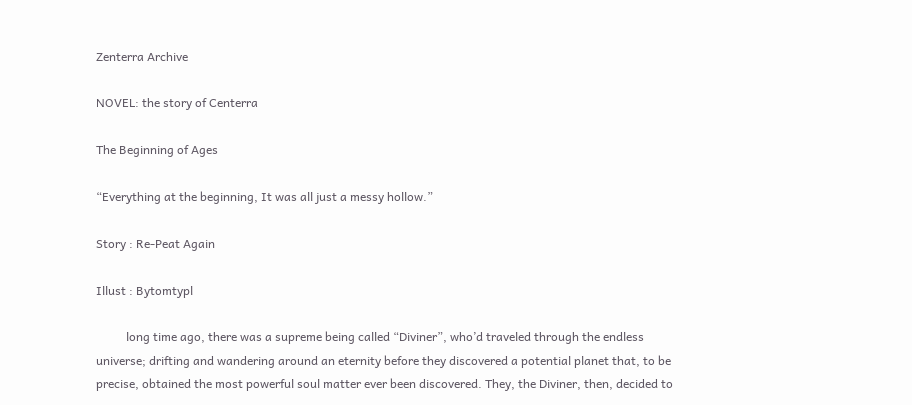Zenterra Archive

NOVEL: the story of Centerra

The Beginning of Ages

“Everything at the beginning, It was all just a messy hollow.”

Story : Re-Peat Again

Illust : Bytomtypl

          long time ago, there was a supreme being called “Diviner”, who’d traveled through the endless universe; drifting and wandering around an eternity before they discovered a potential planet that, to be precise, obtained the most powerful soul matter ever been discovered. They, the Diviner, then, decided to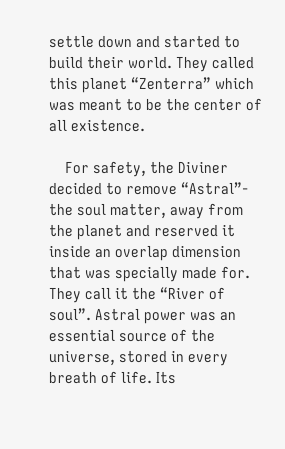settle down and started to build their world. They called this planet “Zenterra” which was meant to be the center of all existence.

    For safety, the Diviner decided to remove “Astral”- the soul matter, away from the planet and reserved it inside an overlap dimension that was specially made for. They call it the “River of soul”. Astral power was an essential source of the universe, stored in every breath of life. Its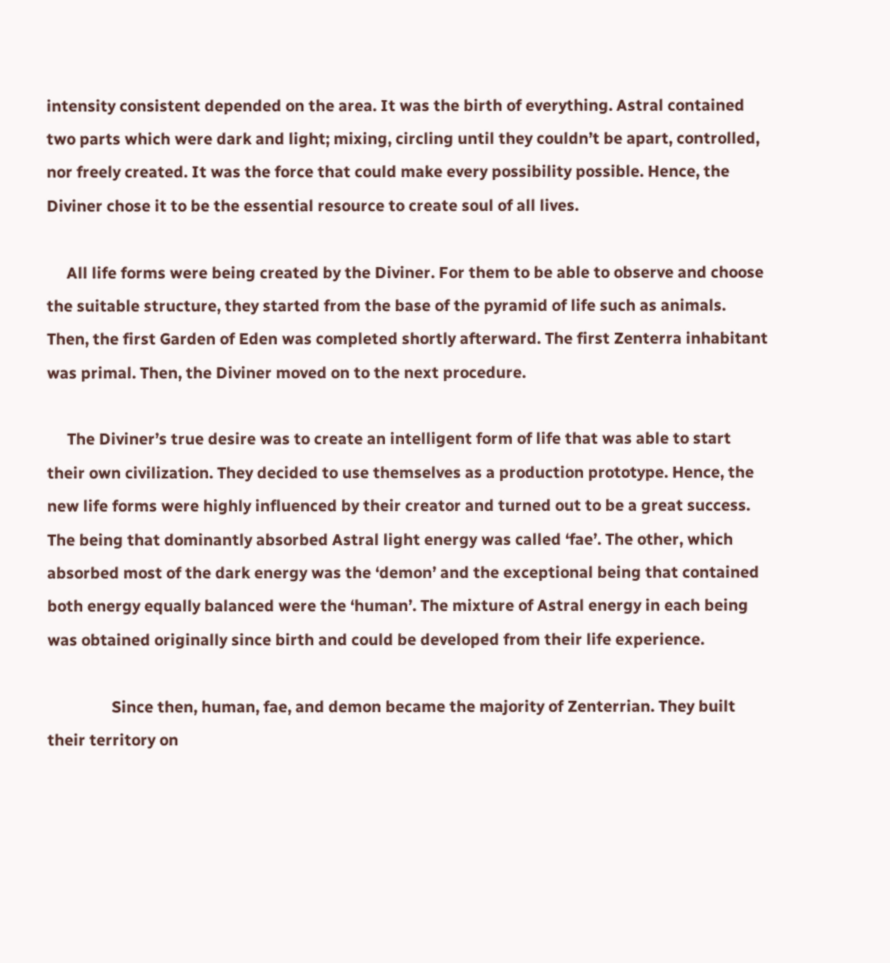intensity consistent depended on the area. It was the birth of everything. Astral contained two parts which were dark and light; mixing, circling until they couldn’t be apart, controlled, nor freely created. It was the force that could make every possibility possible. Hence, the Diviner chose it to be the essential resource to create soul of all lives.

     All life forms were being created by the Diviner. For them to be able to observe and choose the suitable structure, they started from the base of the pyramid of life such as animals. Then, the first Garden of Eden was completed shortly afterward. The first Zenterra inhabitant was primal. Then, the Diviner moved on to the next procedure.

     The Diviner’s true desire was to create an intelligent form of life that was able to start their own civilization. They decided to use themselves as a production prototype. Hence, the new life forms were highly influenced by their creator and turned out to be a great success. The being that dominantly absorbed Astral light energy was called ‘fae’. The other, which absorbed most of the dark energy was the ‘demon’ and the exceptional being that contained both energy equally balanced were the ‘human’. The mixture of Astral energy in each being was obtained originally since birth and could be developed from their life experience.

                Since then, human, fae, and demon became the majority of Zenterrian. They built their territory on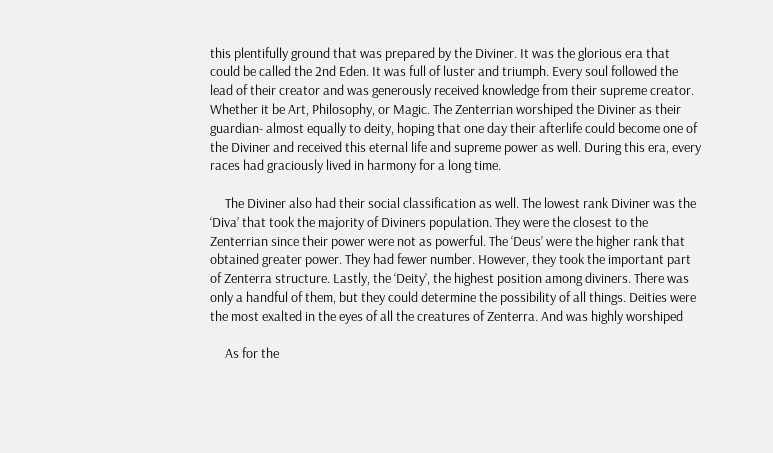this plentifully ground that was prepared by the Diviner. It was the glorious era that could be called the 2nd Eden. It was full of luster and triumph. Every soul followed the lead of their creator and was generously received knowledge from their supreme creator. Whether it be Art, Philosophy, or Magic. The Zenterrian worshiped the Diviner as their guardian- almost equally to deity, hoping that one day their afterlife could become one of the Diviner and received this eternal life and supreme power as well. During this era, every races had graciously lived in harmony for a long time.

     The Diviner also had their social classification as well. The lowest rank Diviner was the ‘Diva’ that took the majority of Diviners population. They were the closest to the Zenterrian since their power were not as powerful. The ‘Deus’ were the higher rank that obtained greater power. They had fewer number. However, they took the important part of Zenterra structure. Lastly, the ‘Deity’, the highest position among diviners. There was only a handful of them, but they could determine the possibility of all things. Deities were the most exalted in the eyes of all the creatures of Zenterra. And was highly worshiped

     As for the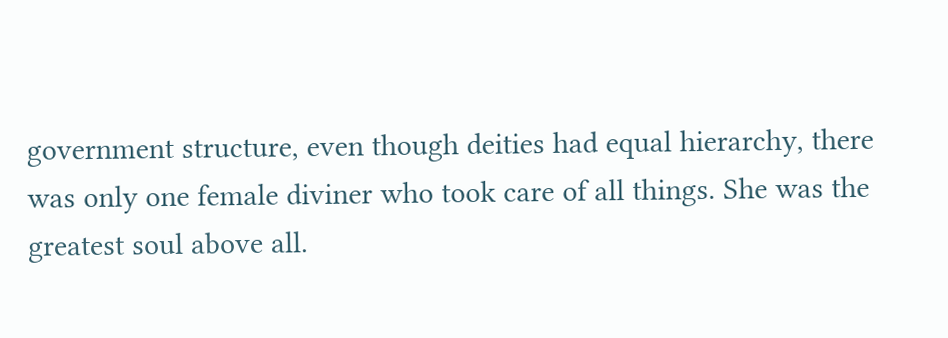government structure, even though deities had equal hierarchy, there was only one female diviner who took care of all things. She was the greatest soul above all.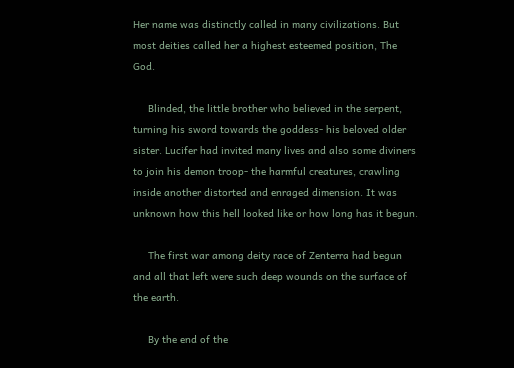Her name was distinctly called in many civilizations. But most deities called her a highest esteemed position, The God.

     Blinded, the little brother who believed in the serpent, turning his sword towards the goddess- his beloved older sister. Lucifer had invited many lives and also some diviners to join his demon troop- the harmful creatures, crawling inside another distorted and enraged dimension. It was unknown how this hell looked like or how long has it begun.

     The first war among deity race of Zenterra had begun and all that left were such deep wounds on the surface of the earth.

     By the end of the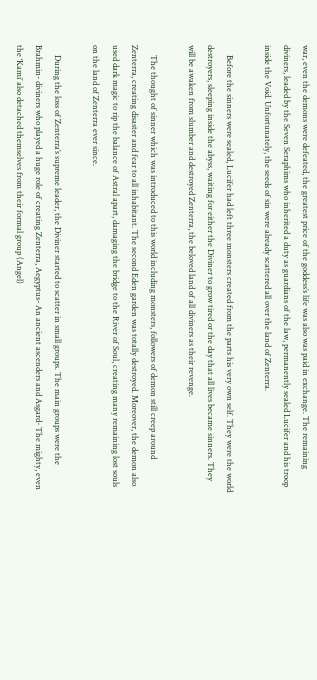war, even the demons were defeated, the greatest price of the goddess’s life was also was paid in exchange. The remaining diviners, leaded by the Seven Seraphims who inherited a duty as guardians of the law, permanently sealed Lucifer and his troop inside the Void. Unfortunately, the seeds of sin were already scattered all over the land of Zenterra.

     Before the sinners were sealed, Lucifer had left three monsters created from the parts his very own self. They were the world destroyers, sleeping inside the abyss, waiting for either the Diviner to grow tired or the day that all lives became sinners. They will be awaken from slumber and destroyed Zenterra, the beloved land of all diviners as their revenge.

     The thought of sinner which was introduced to this world including monsters, followers of demon still creep around Zenterra, creating disaster and fear to all inhabitant. The second Eden garden was totally destroyed. Moreover, the demon also used dark magic to rip the balance of Astral apart, damaging the bridge to the River of Soul, creating many remaining lost souls on the land of Zenterra ever since.

     During the loss of Zenterra’s supreme leader, the Diviner started to scatter in small groups. The main groups were the Brahmin- diviners who played a huge role of creating Zenterra, Aegyptus- An ancient ascenders and Asgard- The mighty, even the ‘Kami’ also detached themselves from their formal group (Angel)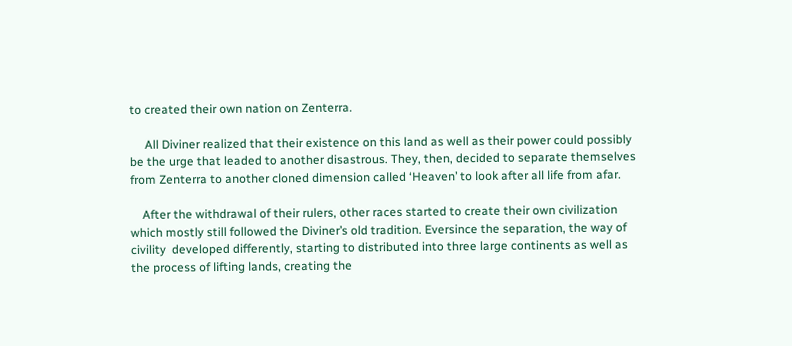to created their own nation on Zenterra.

     All Diviner realized that their existence on this land as well as their power could possibly be the urge that leaded to another disastrous. They, then, decided to separate themselves from Zenterra to another cloned dimension called ‘Heaven’ to look after all life from afar.

    After the withdrawal of their rulers, other races started to create their own civilization which mostly still followed the Diviner’s old tradition. Eversince the separation, the way of civility  developed differently, starting to distributed into three large continents as well as the process of lifting lands, creating the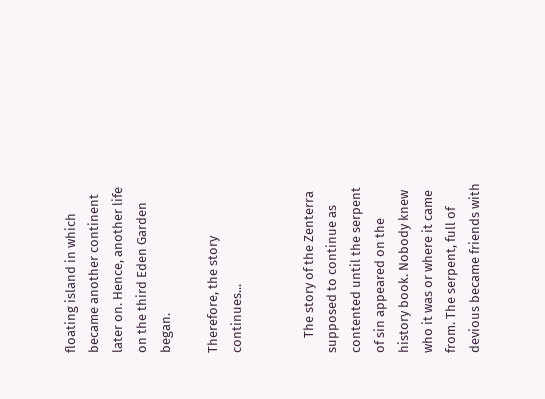floating island in which became another continent later on. Hence, another life on the third Eden Garden began.

Therefore, the story continues...


     The story of the Zenterra supposed to continue as contented until the serpent of sin appeared on the history book. Nobody knew who it was or where it came from. The serpent, full of devious became friends with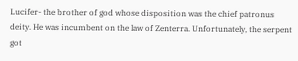Lucifer- the brother of god whose disposition was the chief patronus deity. He was incumbent on the law of Zenterra. Unfortunately, the serpent got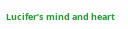Lucifer’s mind and heart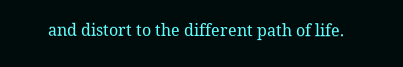and distort to the different path of life.